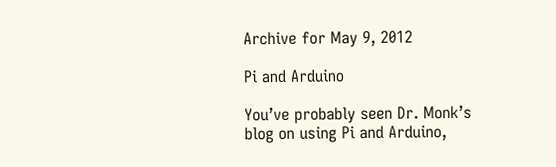Archive for May 9, 2012

Pi and Arduino

You’ve probably seen Dr. Monk’s blog on using Pi and Arduino,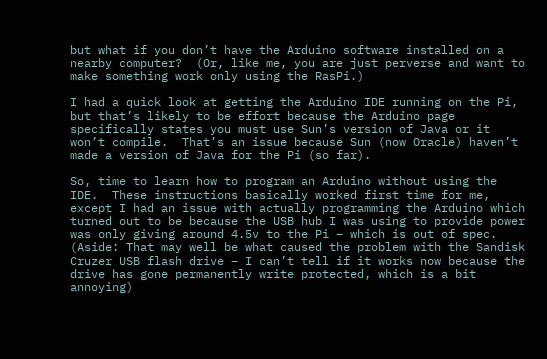but what if you don’t have the Arduino software installed on a nearby computer?  (Or, like me, you are just perverse and want to make something work only using the RasPi.)

I had a quick look at getting the Arduino IDE running on the Pi, but that’s likely to be effort because the Arduino page specifically states you must use Sun’s version of Java or it won’t compile.  That’s an issue because Sun (now Oracle) haven’t made a version of Java for the Pi (so far).

So, time to learn how to program an Arduino without using the IDE.  These instructions basically worked first time for me, except I had an issue with actually programming the Arduino which turned out to be because the USB hub I was using to provide power was only giving around 4.5v to the Pi – which is out of spec.  (Aside: That may well be what caused the problem with the Sandisk Cruzer USB flash drive – I can’t tell if it works now because the drive has gone permanently write protected, which is a bit annoying)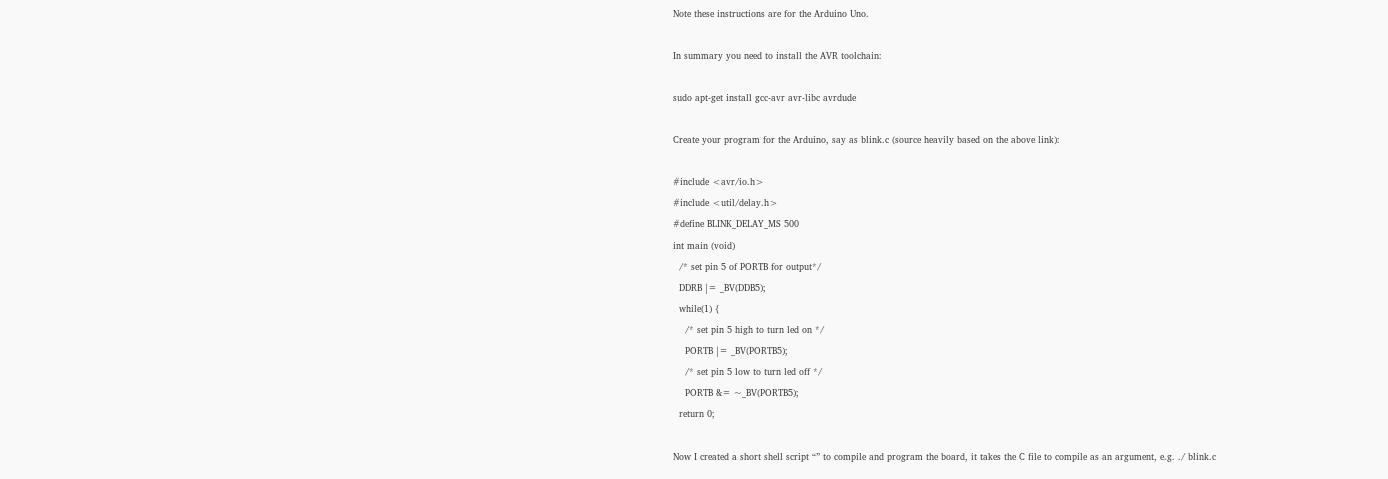Note these instructions are for the Arduino Uno.

In summary you need to install the AVR toolchain:

sudo apt-get install gcc-avr avr-libc avrdude

Create your program for the Arduino, say as blink.c (source heavily based on the above link):

#include <avr/io.h>
#include <util/delay.h>
#define BLINK_DELAY_MS 500
int main (void)
  /* set pin 5 of PORTB for output*/
  DDRB |= _BV(DDB5);
  while(1) {
    /* set pin 5 high to turn led on */
    PORTB |= _BV(PORTB5);
    /* set pin 5 low to turn led off */
    PORTB &= ~_BV(PORTB5);
  return 0;

Now I created a short shell script “” to compile and program the board, it takes the C file to compile as an argument, e.g. ./ blink.c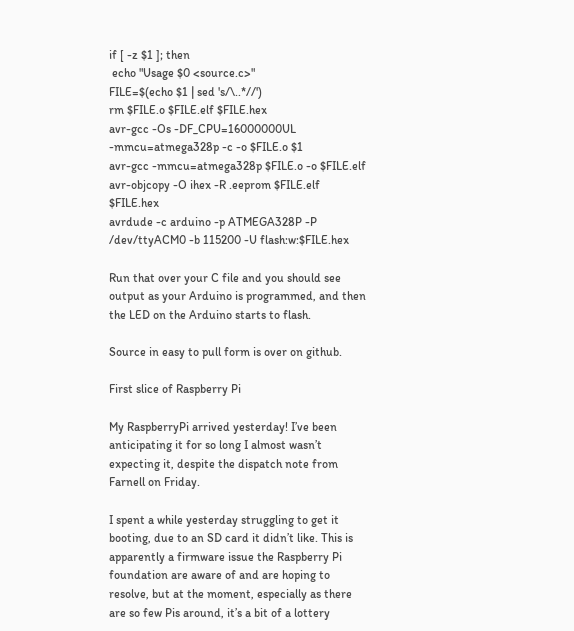if [ -z $1 ]; then
 echo "Usage $0 <source.c>"
FILE=$(echo $1 | sed 's/\..*//')
rm $FILE.o $FILE.elf $FILE.hex
avr-gcc -Os -DF_CPU=16000000UL -mmcu=atmega328p -c -o $FILE.o $1
avr-gcc -mmcu=atmega328p $FILE.o -o $FILE.elf
avr-objcopy -O ihex -R .eeprom $FILE.elf $FILE.hex
avrdude -c arduino -p ATMEGA328P -P /dev/ttyACM0 -b 115200 -U flash:w:$FILE.hex

Run that over your C file and you should see output as your Arduino is programmed, and then the LED on the Arduino starts to flash.

Source in easy to pull form is over on github.

First slice of Raspberry Pi

My RaspberryPi arrived yesterday! I’ve been anticipating it for so long I almost wasn’t expecting it, despite the dispatch note from Farnell on Friday.

I spent a while yesterday struggling to get it booting, due to an SD card it didn’t like. This is apparently a firmware issue the Raspberry Pi foundation are aware of and are hoping to resolve, but at the moment, especially as there are so few Pis around, it’s a bit of a lottery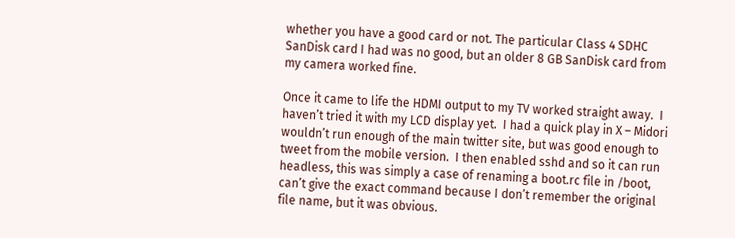whether you have a good card or not. The particular Class 4 SDHC SanDisk card I had was no good, but an older 8 GB SanDisk card from my camera worked fine.

Once it came to life the HDMI output to my TV worked straight away.  I haven’t tried it with my LCD display yet.  I had a quick play in X – Midori wouldn’t run enough of the main twitter site, but was good enough to tweet from the mobile version.  I then enabled sshd and so it can run headless, this was simply a case of renaming a boot.rc file in /boot, can’t give the exact command because I don’t remember the original file name, but it was obvious.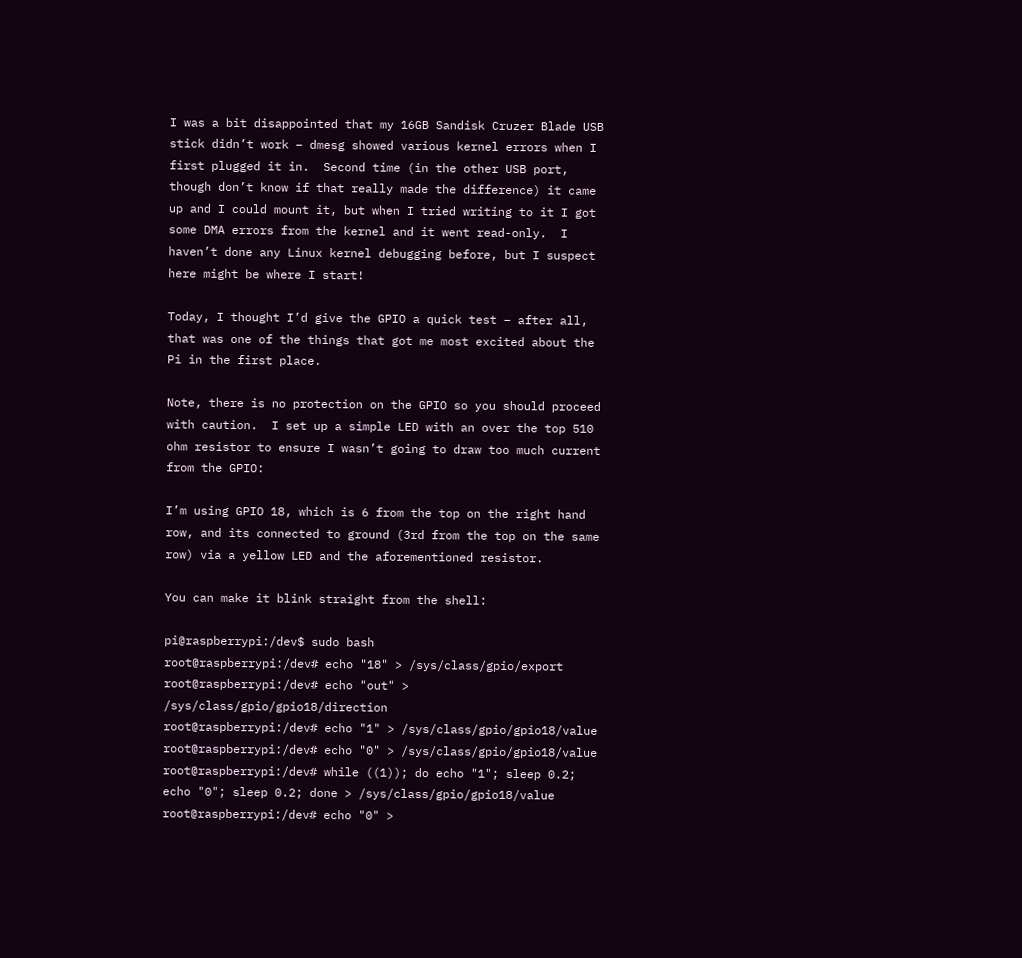I was a bit disappointed that my 16GB Sandisk Cruzer Blade USB stick didn’t work – dmesg showed various kernel errors when I first plugged it in.  Second time (in the other USB port, though don’t know if that really made the difference) it came up and I could mount it, but when I tried writing to it I got some DMA errors from the kernel and it went read-only.  I haven’t done any Linux kernel debugging before, but I suspect here might be where I start!

Today, I thought I’d give the GPIO a quick test – after all, that was one of the things that got me most excited about the Pi in the first place.

Note, there is no protection on the GPIO so you should proceed with caution.  I set up a simple LED with an over the top 510 ohm resistor to ensure I wasn’t going to draw too much current from the GPIO:

I’m using GPIO 18, which is 6 from the top on the right hand row, and its connected to ground (3rd from the top on the same row) via a yellow LED and the aforementioned resistor.

You can make it blink straight from the shell:

pi@raspberrypi:/dev$ sudo bash
root@raspberrypi:/dev# echo "18" > /sys/class/gpio/export
root@raspberrypi:/dev# echo "out" > /sys/class/gpio/gpio18/direction
root@raspberrypi:/dev# echo "1" > /sys/class/gpio/gpio18/value
root@raspberrypi:/dev# echo "0" > /sys/class/gpio/gpio18/value
root@raspberrypi:/dev# while ((1)); do echo "1"; sleep 0.2; echo "0"; sleep 0.2; done > /sys/class/gpio/gpio18/value
root@raspberrypi:/dev# echo "0" >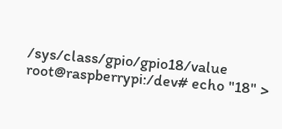/sys/class/gpio/gpio18/value
root@raspberrypi:/dev# echo "18" >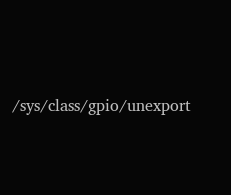/sys/class/gpio/unexport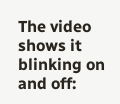The video shows it blinking on and off: